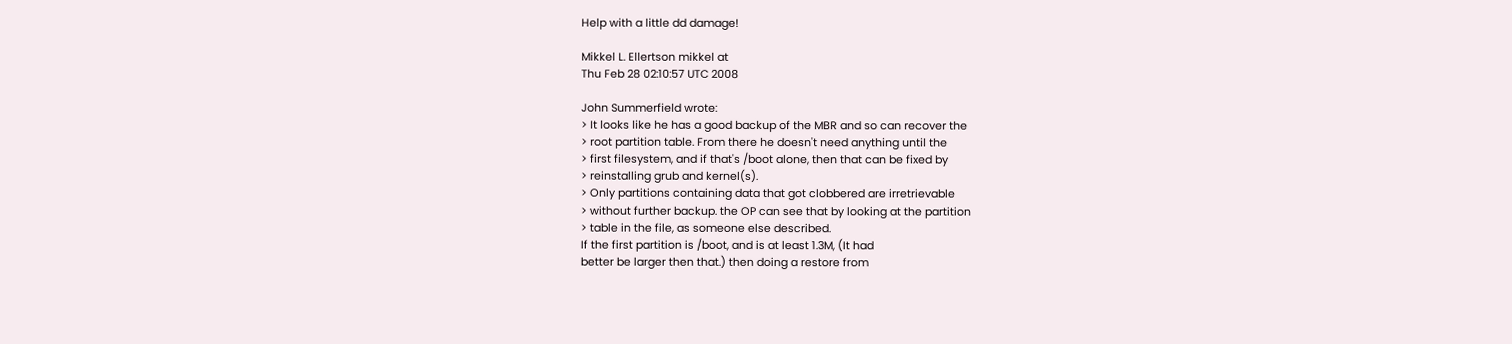Help with a little dd damage!

Mikkel L. Ellertson mikkel at
Thu Feb 28 02:10:57 UTC 2008

John Summerfield wrote:
> It looks like he has a good backup of the MBR and so can recover the
> root partition table. From there he doesn't need anything until the
> first filesystem, and if that's /boot alone, then that can be fixed by
> reinstalling grub and kernel(s).
> Only partitions containing data that got clobbered are irretrievable
> without further backup. the OP can see that by looking at the partition
> table in the file, as someone else described.
If the first partition is /boot, and is at least 1.3M, (It had
better be larger then that.) then doing a restore from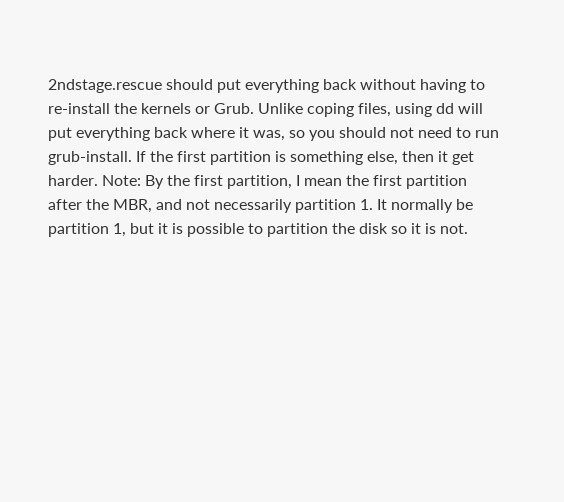2ndstage.rescue should put everything back without having to
re-install the kernels or Grub. Unlike coping files, using dd will
put everything back where it was, so you should not need to run
grub-install. If the first partition is something else, then it get
harder. Note: By the first partition, I mean the first partition
after the MBR, and not necessarily partition 1. It normally be
partition 1, but it is possible to partition the disk so it is not.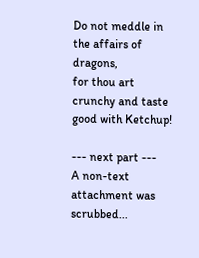Do not meddle in the affairs of dragons,
for thou art crunchy and taste good with Ketchup!

--- next part ---
A non-text attachment was scrubbed...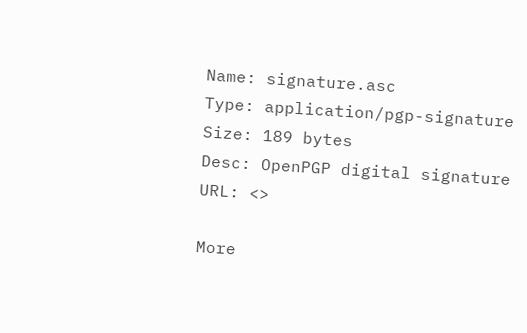Name: signature.asc
Type: application/pgp-signature
Size: 189 bytes
Desc: OpenPGP digital signature
URL: <>

More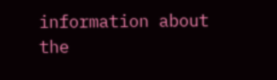information about the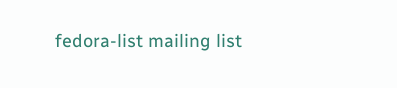fedora-list mailing list